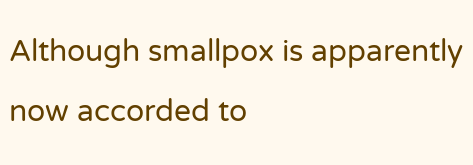Although smallpox is apparently now accorded to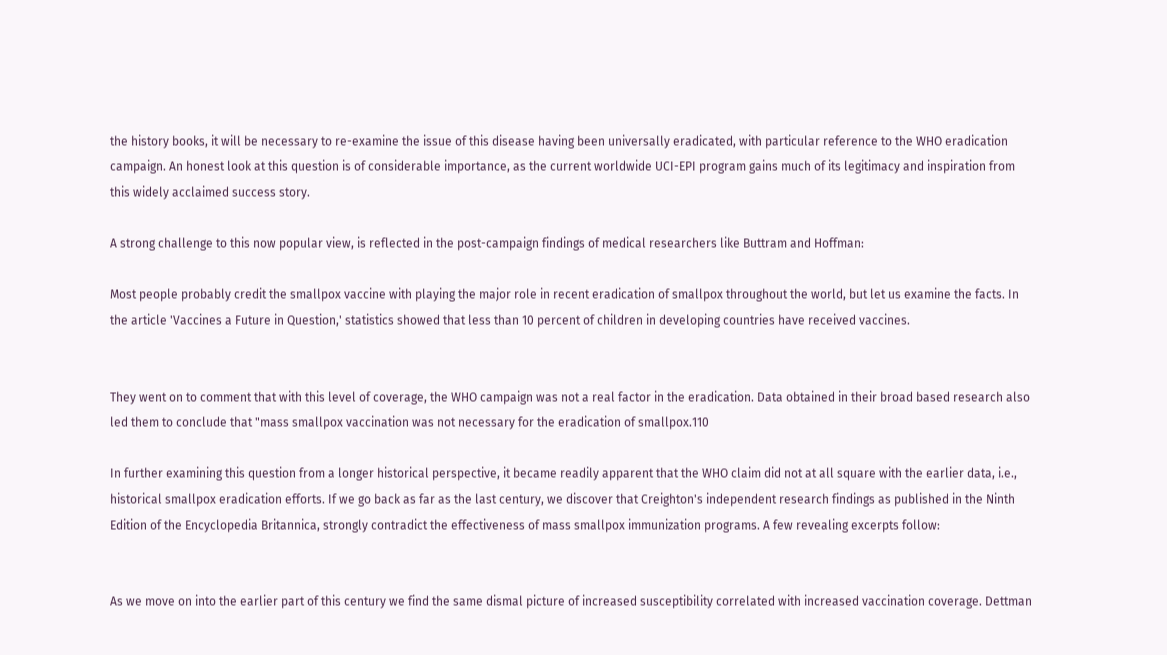the history books, it will be necessary to re-examine the issue of this disease having been universally eradicated, with particular reference to the WHO eradication campaign. An honest look at this question is of considerable importance, as the current worldwide UCI-EPI program gains much of its legitimacy and inspiration from this widely acclaimed success story.

A strong challenge to this now popular view, is reflected in the post-campaign findings of medical researchers like Buttram and Hoffman:

Most people probably credit the smallpox vaccine with playing the major role in recent eradication of smallpox throughout the world, but let us examine the facts. In the article 'Vaccines a Future in Question,' statistics showed that less than 10 percent of children in developing countries have received vaccines.


They went on to comment that with this level of coverage, the WHO campaign was not a real factor in the eradication. Data obtained in their broad based research also led them to conclude that "mass smallpox vaccination was not necessary for the eradication of smallpox.110

In further examining this question from a longer historical perspective, it became readily apparent that the WHO claim did not at all square with the earlier data, i.e., historical smallpox eradication efforts. If we go back as far as the last century, we discover that Creighton's independent research findings as published in the Ninth Edition of the Encyclopedia Britannica, strongly contradict the effectiveness of mass smallpox immunization programs. A few revealing excerpts follow:


As we move on into the earlier part of this century we find the same dismal picture of increased susceptibility correlated with increased vaccination coverage. Dettman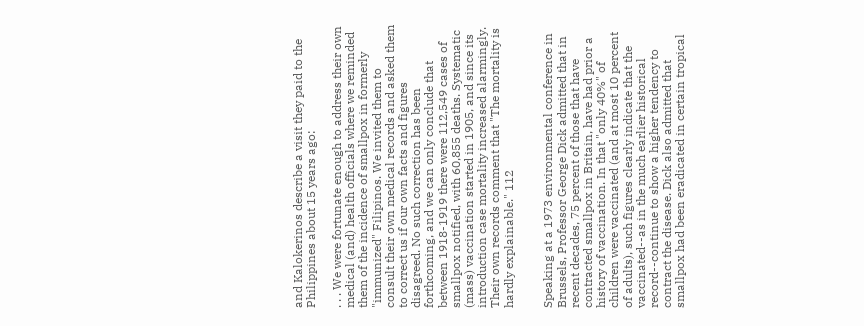and Kalokerinos describe a visit they paid to the Philippines about 15 years ago:

. . . We were fortunate enough to address their own medical (and) health officials where we reminded them of the incidence of smallpox in formerly "immunized" Filipinos. We invited them to consult their own medical records and asked them to correct us if our own facts and figures disagreed. No such correction has been forthcoming, and we can only conclude that between 1918-1919 there were 112,549 cases of smallpox notified, with 60,855 deaths. Systematic (mass) vaccination started in 1905, and since its introduction case mortality increased alarmingly. Their own records comment that "The mortality is hardly explainable." 112


Speaking at a 1973 environmental conference in Brussels, Professor George Dick admitted that in recent decades, 75 percent of those that have contracted smallpox in Britain, have had prior a history of vaccination. In that "only 40%" of children were vaccinated (and at most 10 percent of adults), such figures clearly indicate that the vaccinated--as in the much earlier historical record--continue to show a higher tendency to contract the disease. Dick also admitted that smallpox had been eradicated in certain tropical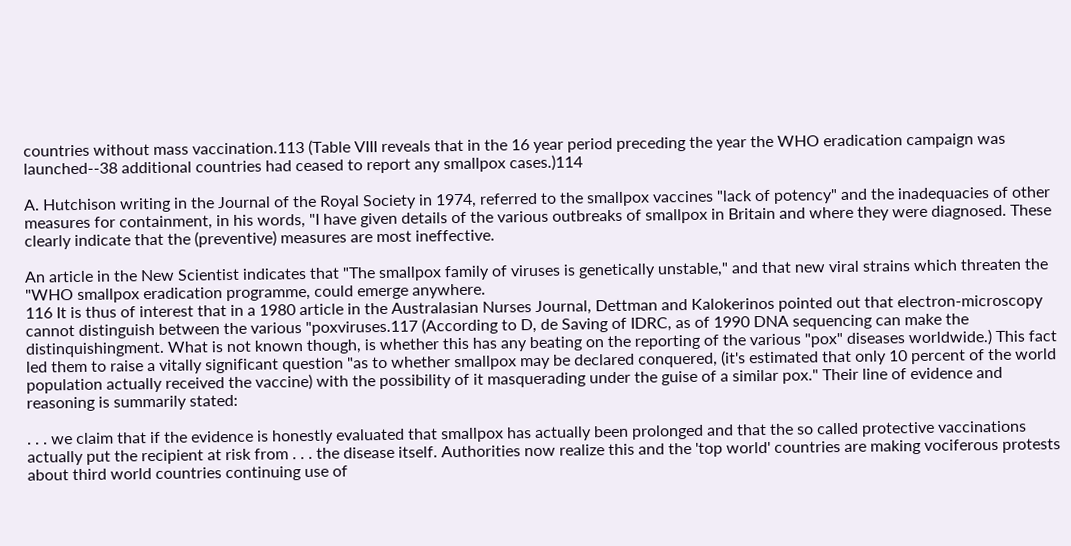countries without mass vaccination.113 (Table VIII reveals that in the 16 year period preceding the year the WHO eradication campaign was launched--38 additional countries had ceased to report any smallpox cases.)114

A. Hutchison writing in the Journal of the Royal Society in 1974, referred to the smallpox vaccines "lack of potency" and the inadequacies of other measures for containment, in his words, "I have given details of the various outbreaks of smallpox in Britain and where they were diagnosed. These clearly indicate that the (preventive) measures are most ineffective.

An article in the New Scientist indicates that "The smallpox family of viruses is genetically unstable," and that new viral strains which threaten the "WHO smallpox eradication programme, could emerge anywhere.
116 It is thus of interest that in a 1980 article in the Australasian Nurses Journal, Dettman and Kalokerinos pointed out that electron-microscopy cannot distinguish between the various "poxviruses.117 (According to D, de Saving of IDRC, as of 1990 DNA sequencing can make the distinquishingment. What is not known though, is whether this has any beating on the reporting of the various "pox" diseases worldwide.) This fact led them to raise a vitally significant question "as to whether smallpox may be declared conquered, (it's estimated that only 10 percent of the world population actually received the vaccine) with the possibility of it masquerading under the guise of a similar pox." Their line of evidence and reasoning is summarily stated:

. . . we claim that if the evidence is honestly evaluated that smallpox has actually been prolonged and that the so called protective vaccinations actually put the recipient at risk from . . . the disease itself. Authorities now realize this and the 'top world' countries are making vociferous protests about third world countries continuing use of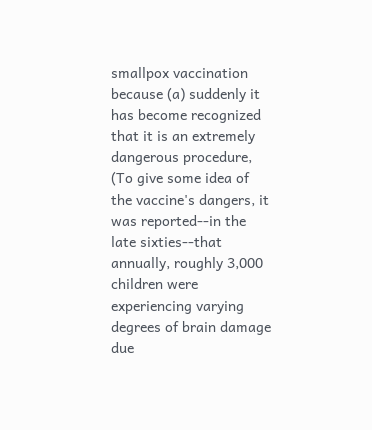smallpox vaccination because (a) suddenly it has become recognized that it is an extremely dangerous procedure, (To give some idea of the vaccine's dangers, it was reported--in the late sixties--that annually, roughly 3,000 children were experiencing varying degrees of brain damage due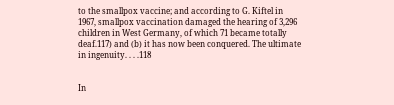to the smallpox vaccine; and according to G. Kiftel in 1967, smallpox vaccination damaged the hearing of 3,296 children in West Germany, of which 71 became totally deaf.117) and (b) it has now been conquered. The ultimate in ingenuity. . . .118


In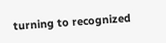turning to recognized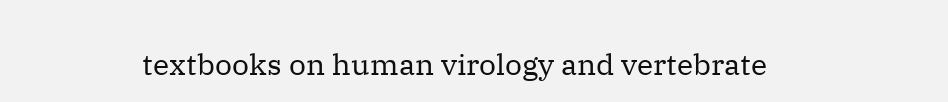textbooks on human virology and vertebrate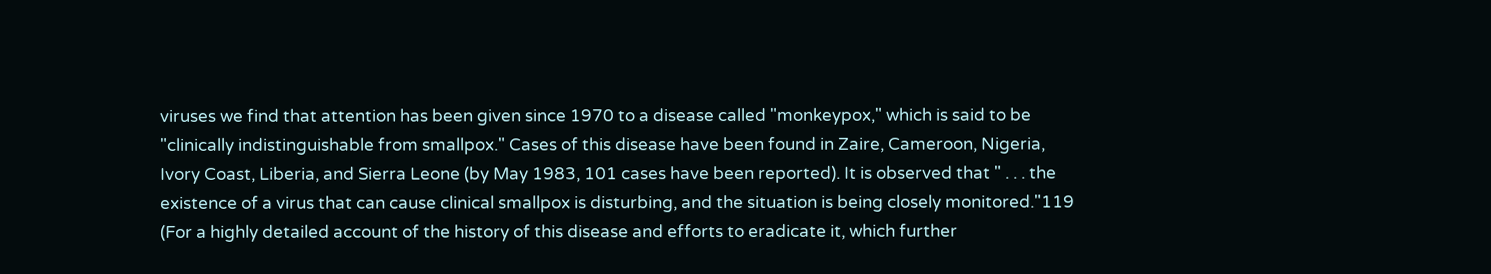viruses we find that attention has been given since 1970 to a disease called "monkeypox," which is said to be "clinically indistinguishable from smallpox." Cases of this disease have been found in Zaire, Cameroon, Nigeria, Ivory Coast, Liberia, and Sierra Leone (by May 1983, 101 cases have been reported). It is observed that " . . . the existence of a virus that can cause clinical smallpox is disturbing, and the situation is being closely monitored."119 (For a highly detailed account of the history of this disease and efforts to eradicate it, which further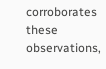corroborates these observations,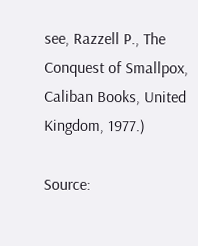see, Razzell P., The Conquest of Smallpox, Caliban Books, United Kingdom, 1977.)

Source: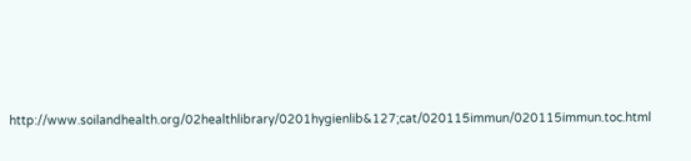http://www.soilandhealth.org/02healthlibrary/0201hygienlib&127;cat/020115immun/020115immun.toc.html